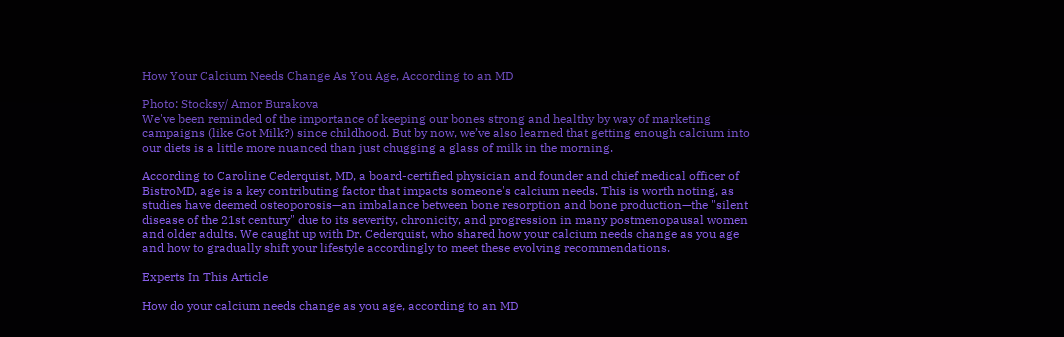How Your Calcium Needs Change As You Age, According to an MD

Photo: Stocksy/ Amor Burakova
We've been reminded of the importance of keeping our bones strong and healthy by way of marketing campaigns (like Got Milk?) since childhood. But by now, we’ve also learned that getting enough calcium into our diets is a little more nuanced than just chugging a glass of milk in the morning.

According to Caroline Cederquist, MD, a board-certified physician and founder and chief medical officer of BistroMD, age is a key contributing factor that impacts someone's calcium needs. This is worth noting, as studies have deemed osteoporosis—an imbalance between bone resorption and bone production—the "silent disease of the 21st century" due to its severity, chronicity, and progression in many postmenopausal women and older adults. We caught up with Dr. Cederquist, who shared how your calcium needs change as you age and how to gradually shift your lifestyle accordingly to meet these evolving recommendations.

Experts In This Article

How do your calcium needs change as you age, according to an MD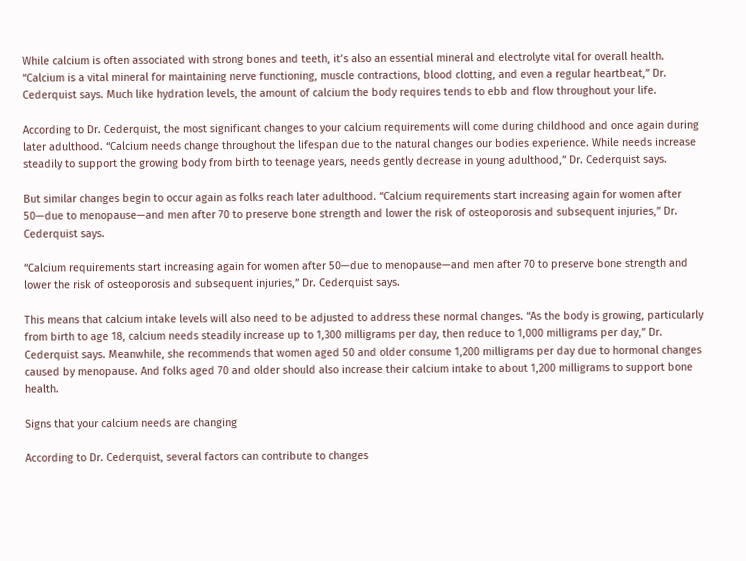While calcium is often associated with strong bones and teeth, it’s also an essential mineral and electrolyte vital for overall health. “Calcium is a vital mineral for maintaining nerve functioning, muscle contractions, blood clotting, and even a regular heartbeat,” Dr. Cederquist says. Much like hydration levels, the amount of calcium the body requires tends to ebb and flow throughout your life.

According to Dr. Cederquist, the most significant changes to your calcium requirements will come during childhood and once again during later adulthood. “Calcium needs change throughout the lifespan due to the natural changes our bodies experience. While needs increase steadily to support the growing body from birth to teenage years, needs gently decrease in young adulthood,” Dr. Cederquist says.

But similar changes begin to occur again as folks reach later adulthood. “Calcium requirements start increasing again for women after 50—due to menopause—and men after 70 to preserve bone strength and lower the risk of osteoporosis and subsequent injuries,” Dr. Cederquist says.

“Calcium requirements start increasing again for women after 50—due to menopause—and men after 70 to preserve bone strength and lower the risk of osteoporosis and subsequent injuries,” Dr. Cederquist says.

This means that calcium intake levels will also need to be adjusted to address these normal changes. “As the body is growing, particularly from birth to age 18, calcium needs steadily increase up to 1,300 milligrams per day, then reduce to 1,000 milligrams per day,” Dr. Cederquist says. Meanwhile, she recommends that women aged 50 and older consume 1,200 milligrams per day due to hormonal changes caused by menopause. And folks aged 70 and older should also increase their calcium intake to about 1,200 milligrams to support bone health.

Signs that your calcium needs are changing

According to Dr. Cederquist, several factors can contribute to changes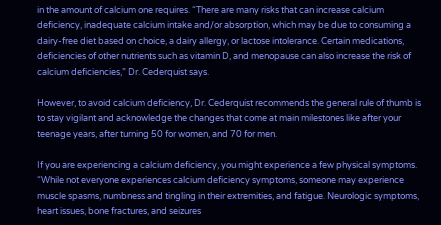in the amount of calcium one requires. “There are many risks that can increase calcium deficiency, inadequate calcium intake and/or absorption, which may be due to consuming a dairy-free diet based on choice, a dairy allergy, or lactose intolerance. Certain medications, deficiencies of other nutrients such as vitamin D, and menopause can also increase the risk of calcium deficiencies,” Dr. Cederquist says.

However, to avoid calcium deficiency, Dr. Cederquist recommends the general rule of thumb is to stay vigilant and acknowledge the changes that come at main milestones like after your teenage years, after turning 50 for women, and 70 for men.

If you are experiencing a calcium deficiency, you might experience a few physical symptoms. “While not everyone experiences calcium deficiency symptoms, someone may experience muscle spasms, numbness and tingling in their extremities, and fatigue. Neurologic symptoms, heart issues, bone fractures, and seizures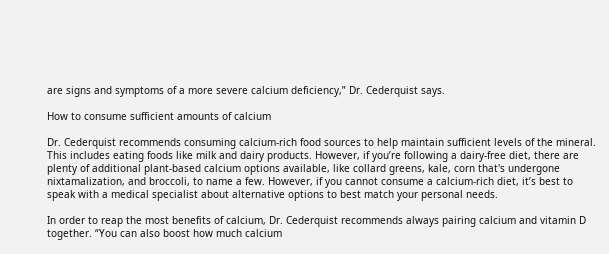are signs and symptoms of a more severe calcium deficiency,” Dr. Cederquist says.

How to consume sufficient amounts of calcium

Dr. Cederquist recommends consuming calcium-rich food sources to help maintain sufficient levels of the mineral. This includes eating foods like milk and dairy products. However, if you’re following a dairy-free diet, there are plenty of additional plant-based calcium options available, like collard greens, kale, corn that's undergone nixtamalization, and broccoli, to name a few. However, if you cannot consume a calcium-rich diet, it’s best to speak with a medical specialist about alternative options to best match your personal needs.

In order to reap the most benefits of calcium, Dr. Cederquist recommends always pairing calcium and vitamin D together. “You can also boost how much calcium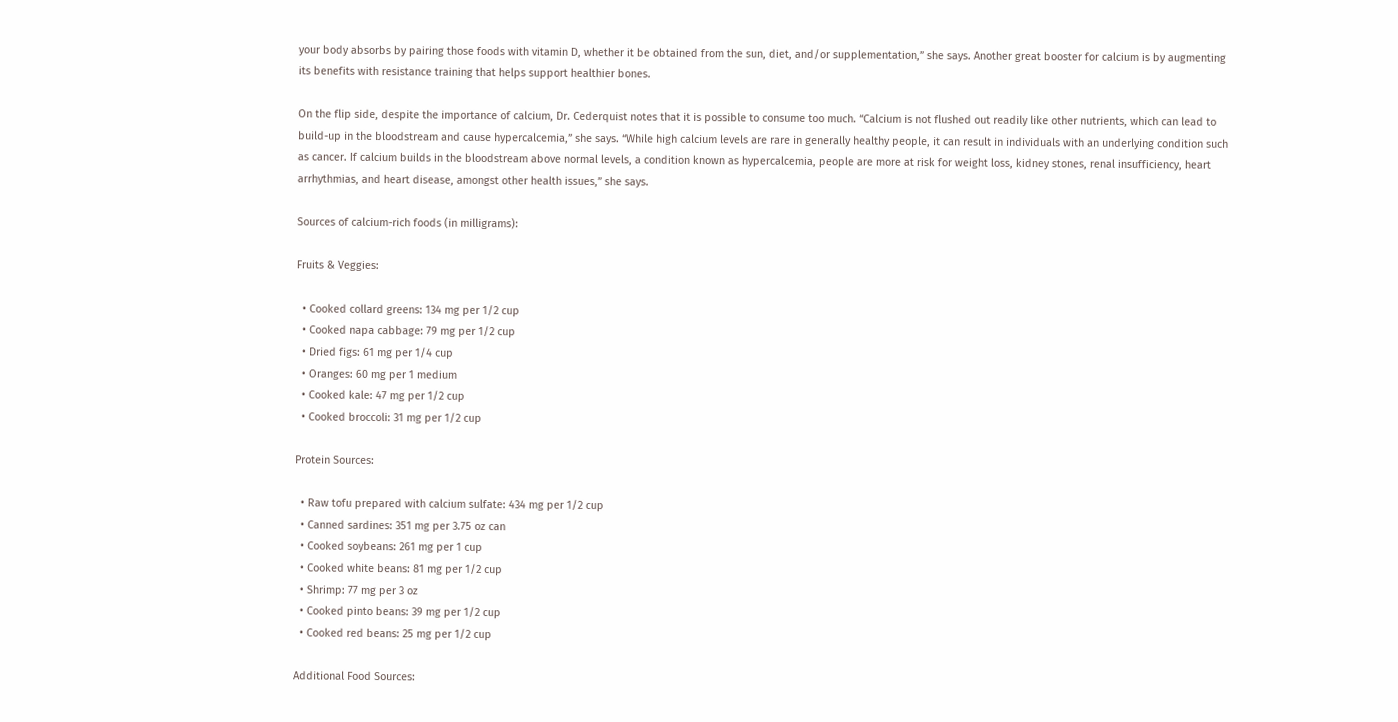your body absorbs by pairing those foods with vitamin D, whether it be obtained from the sun, diet, and/or supplementation,” she says. Another great booster for calcium is by augmenting its benefits with resistance training that helps support healthier bones.

On the flip side, despite the importance of calcium, Dr. Cederquist notes that it is possible to consume too much. “Calcium is not flushed out readily like other nutrients, which can lead to build-up in the bloodstream and cause hypercalcemia,” she says. “While high calcium levels are rare in generally healthy people, it can result in individuals with an underlying condition such as cancer. If calcium builds in the bloodstream above normal levels, a condition known as hypercalcemia, people are more at risk for weight loss, kidney stones, renal insufficiency, heart arrhythmias, and heart disease, amongst other health issues,” she says.

Sources of calcium-rich foods (in milligrams):

Fruits & Veggies:

  • Cooked collard greens: 134 mg per 1/2 cup
  • Cooked napa cabbage: 79 mg per 1/2 cup
  • Dried figs: 61 mg per 1/4 cup
  • Oranges: 60 mg per 1 medium
  • Cooked kale: 47 mg per 1/2 cup
  • Cooked broccoli: 31 mg per 1/2 cup

Protein Sources:

  • Raw tofu prepared with calcium sulfate: 434 mg per 1/2 cup
  • Canned sardines: 351 mg per 3.75 oz can
  • Cooked soybeans: 261 mg per 1 cup
  • Cooked white beans: 81 mg per 1/2 cup
  • Shrimp: 77 mg per 3 oz
  • Cooked pinto beans: 39 mg per 1/2 cup
  • Cooked red beans: 25 mg per 1/2 cup

Additional Food Sources: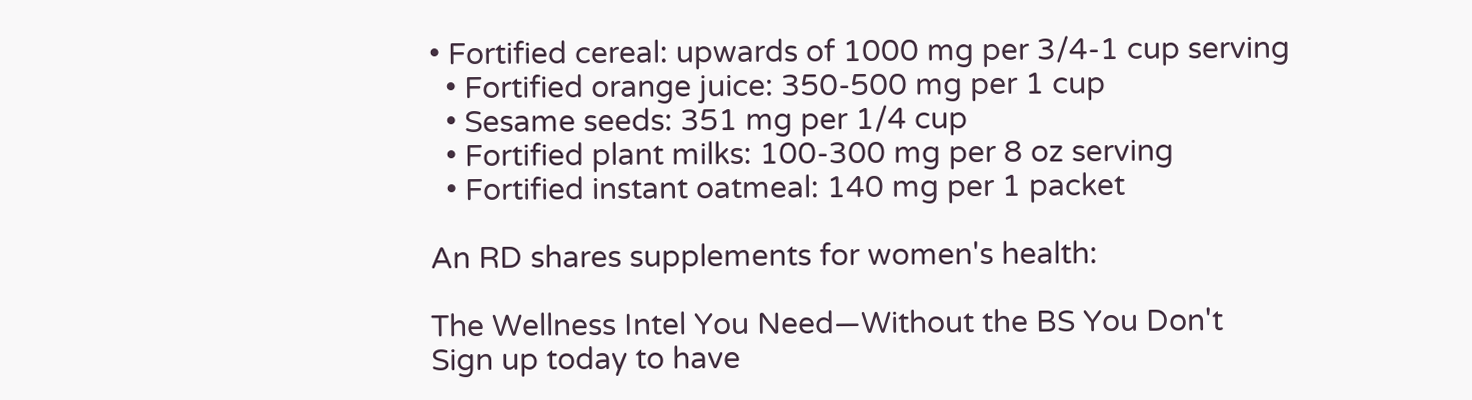• Fortified cereal: upwards of 1000 mg per 3/4-1 cup serving
  • Fortified orange juice: 350-500 mg per 1 cup
  • Sesame seeds: 351 mg per 1/4 cup
  • Fortified plant milks: 100-300 mg per 8 oz serving
  • Fortified instant oatmeal: 140 mg per 1 packet

An RD shares supplements for women's health:

The Wellness Intel You Need—Without the BS You Don't
Sign up today to have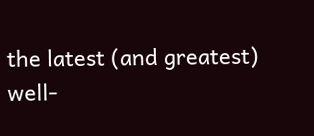the latest (and greatest) well-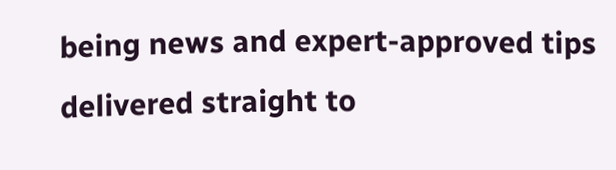being news and expert-approved tips delivered straight to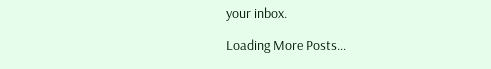your inbox.

Loading More Posts...